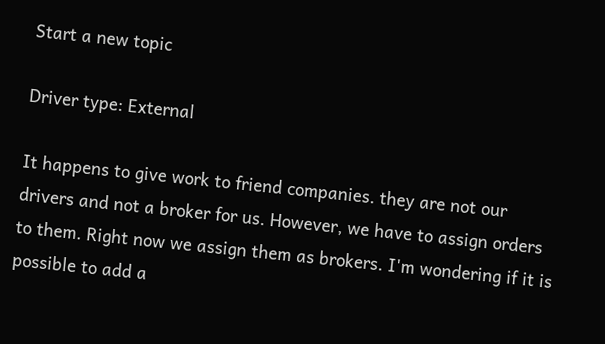Start a new topic

Driver type: External

It happens to give work to friend companies. they are not our drivers and not a broker for us. However, we have to assign orders to them. Right now we assign them as brokers. I'm wondering if it is possible to add a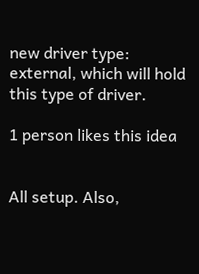new driver type: external, which will hold this type of driver.

1 person likes this idea


All setup. Also,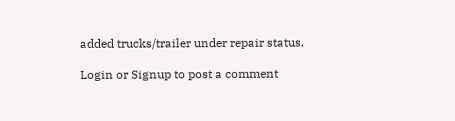added trucks/trailer under repair status.

Login or Signup to post a comment